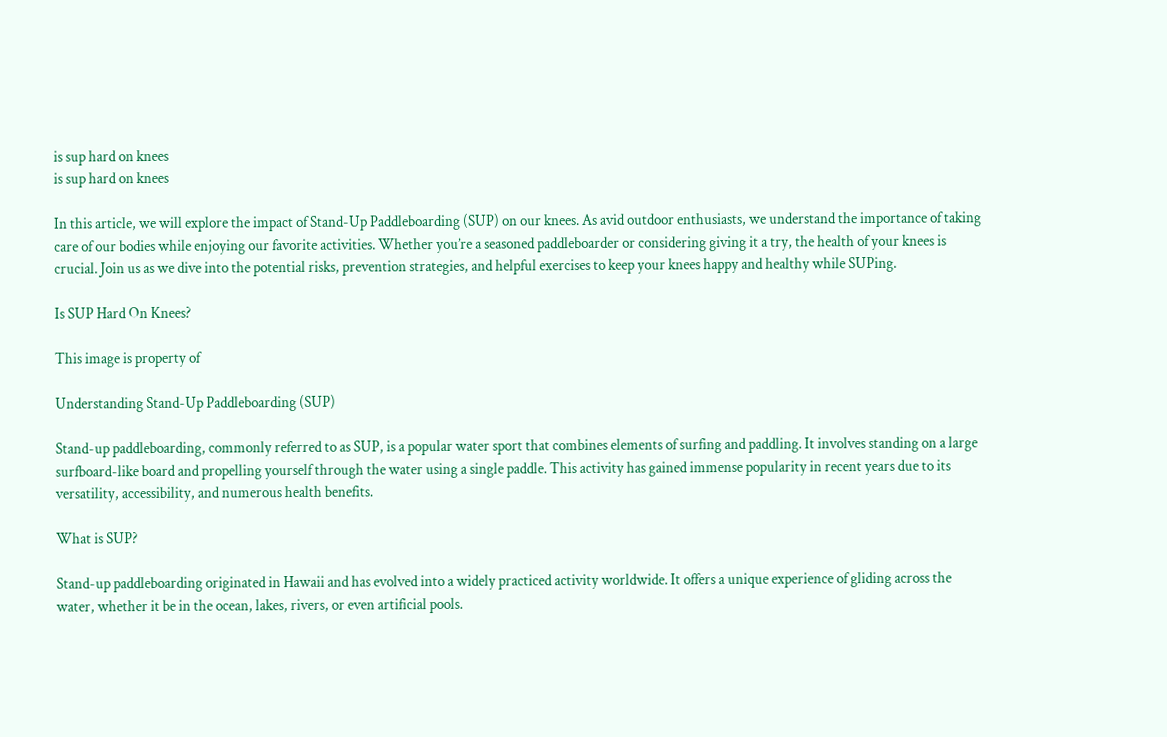is sup hard on knees
is sup hard on knees

In this article, we will explore the impact of Stand-Up Paddleboarding (SUP) on our knees. As avid outdoor enthusiasts, we understand the importance of taking care of our bodies while enjoying our favorite activities. Whether you’re a seasoned paddleboarder or considering giving it a try, the health of your knees is crucial. Join us as we dive into the potential risks, prevention strategies, and helpful exercises to keep your knees happy and healthy while SUPing.

Is SUP Hard On Knees?

This image is property of

Understanding Stand-Up Paddleboarding (SUP)

Stand-up paddleboarding, commonly referred to as SUP, is a popular water sport that combines elements of surfing and paddling. It involves standing on a large surfboard-like board and propelling yourself through the water using a single paddle. This activity has gained immense popularity in recent years due to its versatility, accessibility, and numerous health benefits.

What is SUP?

Stand-up paddleboarding originated in Hawaii and has evolved into a widely practiced activity worldwide. It offers a unique experience of gliding across the water, whether it be in the ocean, lakes, rivers, or even artificial pools.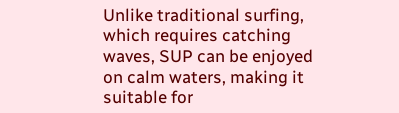Unlike traditional surfing, which requires catching waves, SUP can be enjoyed on calm waters, making it suitable for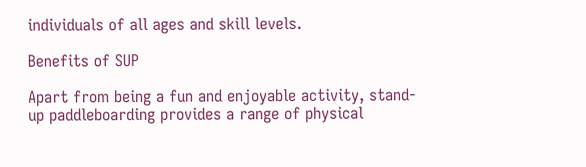individuals of all ages and skill levels.

Benefits of SUP

Apart from being a fun and enjoyable activity, stand-up paddleboarding provides a range of physical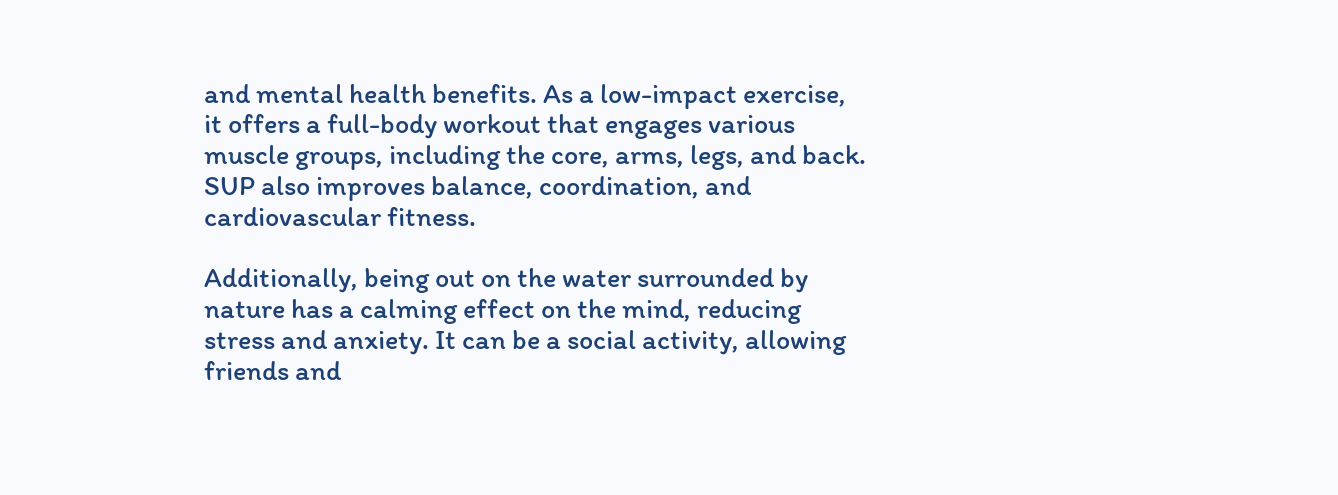and mental health benefits. As a low-impact exercise, it offers a full-body workout that engages various muscle groups, including the core, arms, legs, and back. SUP also improves balance, coordination, and cardiovascular fitness.

Additionally, being out on the water surrounded by nature has a calming effect on the mind, reducing stress and anxiety. It can be a social activity, allowing friends and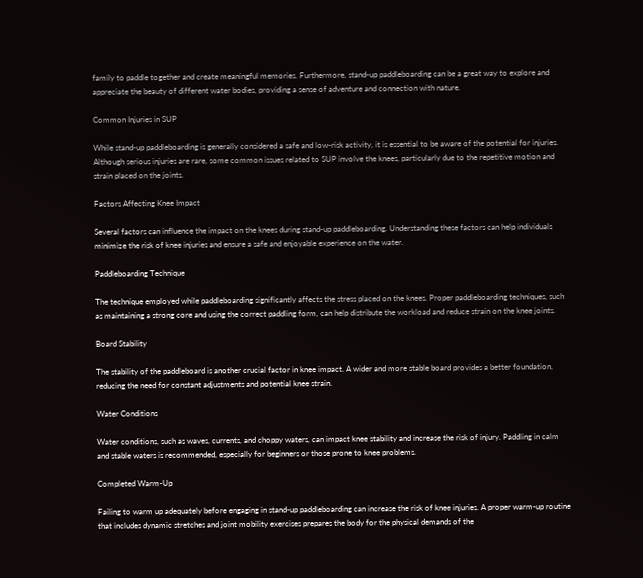family to paddle together and create meaningful memories. Furthermore, stand-up paddleboarding can be a great way to explore and appreciate the beauty of different water bodies, providing a sense of adventure and connection with nature.

Common Injuries in SUP

While stand-up paddleboarding is generally considered a safe and low-risk activity, it is essential to be aware of the potential for injuries. Although serious injuries are rare, some common issues related to SUP involve the knees, particularly due to the repetitive motion and strain placed on the joints.

Factors Affecting Knee Impact

Several factors can influence the impact on the knees during stand-up paddleboarding. Understanding these factors can help individuals minimize the risk of knee injuries and ensure a safe and enjoyable experience on the water.

Paddleboarding Technique

The technique employed while paddleboarding significantly affects the stress placed on the knees. Proper paddleboarding techniques, such as maintaining a strong core and using the correct paddling form, can help distribute the workload and reduce strain on the knee joints.

Board Stability

The stability of the paddleboard is another crucial factor in knee impact. A wider and more stable board provides a better foundation, reducing the need for constant adjustments and potential knee strain.

Water Conditions

Water conditions, such as waves, currents, and choppy waters, can impact knee stability and increase the risk of injury. Paddling in calm and stable waters is recommended, especially for beginners or those prone to knee problems.

Completed Warm-Up

Failing to warm up adequately before engaging in stand-up paddleboarding can increase the risk of knee injuries. A proper warm-up routine that includes dynamic stretches and joint mobility exercises prepares the body for the physical demands of the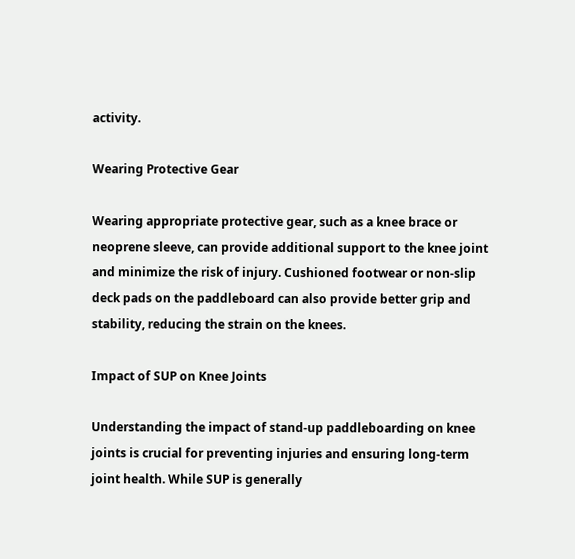activity.

Wearing Protective Gear

Wearing appropriate protective gear, such as a knee brace or neoprene sleeve, can provide additional support to the knee joint and minimize the risk of injury. Cushioned footwear or non-slip deck pads on the paddleboard can also provide better grip and stability, reducing the strain on the knees.

Impact of SUP on Knee Joints

Understanding the impact of stand-up paddleboarding on knee joints is crucial for preventing injuries and ensuring long-term joint health. While SUP is generally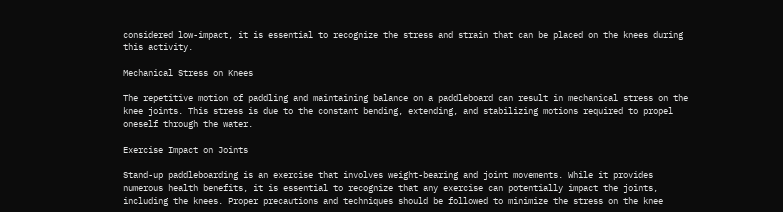considered low-impact, it is essential to recognize the stress and strain that can be placed on the knees during this activity.

Mechanical Stress on Knees

The repetitive motion of paddling and maintaining balance on a paddleboard can result in mechanical stress on the knee joints. This stress is due to the constant bending, extending, and stabilizing motions required to propel oneself through the water.

Exercise Impact on Joints

Stand-up paddleboarding is an exercise that involves weight-bearing and joint movements. While it provides numerous health benefits, it is essential to recognize that any exercise can potentially impact the joints, including the knees. Proper precautions and techniques should be followed to minimize the stress on the knee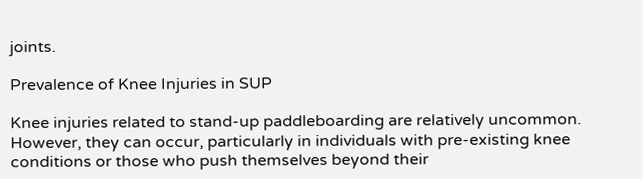joints.

Prevalence of Knee Injuries in SUP

Knee injuries related to stand-up paddleboarding are relatively uncommon. However, they can occur, particularly in individuals with pre-existing knee conditions or those who push themselves beyond their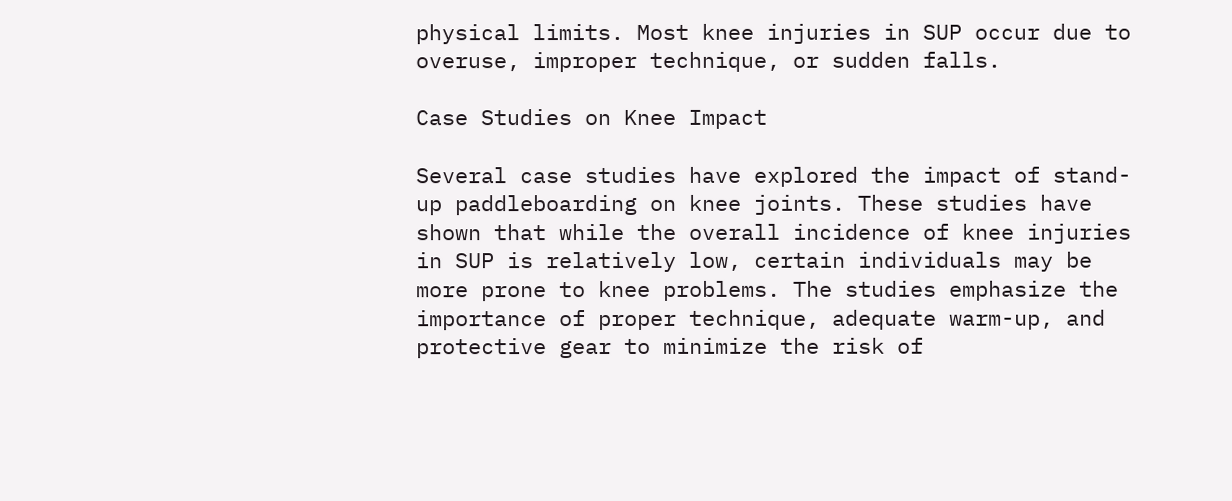physical limits. Most knee injuries in SUP occur due to overuse, improper technique, or sudden falls.

Case Studies on Knee Impact

Several case studies have explored the impact of stand-up paddleboarding on knee joints. These studies have shown that while the overall incidence of knee injuries in SUP is relatively low, certain individuals may be more prone to knee problems. The studies emphasize the importance of proper technique, adequate warm-up, and protective gear to minimize the risk of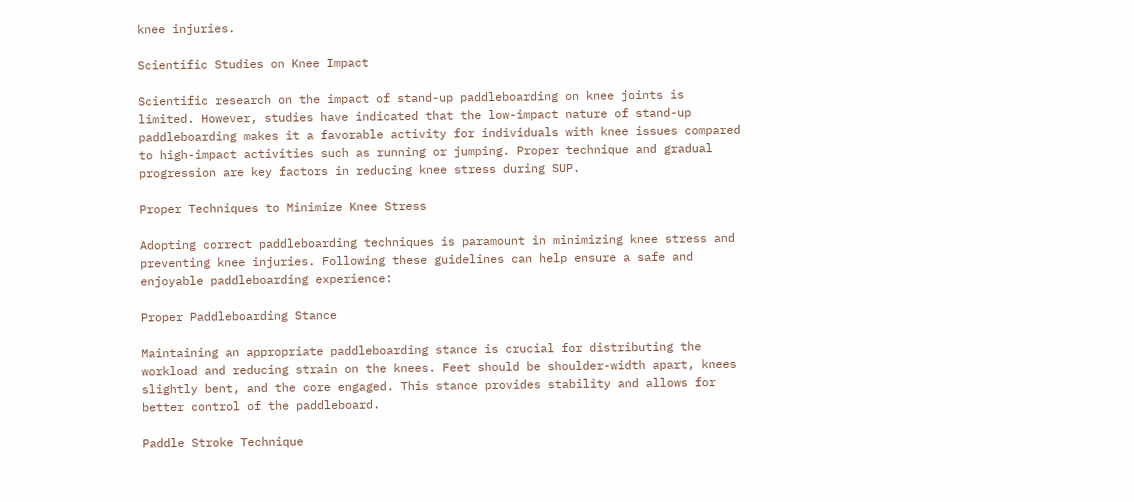knee injuries.

Scientific Studies on Knee Impact

Scientific research on the impact of stand-up paddleboarding on knee joints is limited. However, studies have indicated that the low-impact nature of stand-up paddleboarding makes it a favorable activity for individuals with knee issues compared to high-impact activities such as running or jumping. Proper technique and gradual progression are key factors in reducing knee stress during SUP.

Proper Techniques to Minimize Knee Stress

Adopting correct paddleboarding techniques is paramount in minimizing knee stress and preventing knee injuries. Following these guidelines can help ensure a safe and enjoyable paddleboarding experience:

Proper Paddleboarding Stance

Maintaining an appropriate paddleboarding stance is crucial for distributing the workload and reducing strain on the knees. Feet should be shoulder-width apart, knees slightly bent, and the core engaged. This stance provides stability and allows for better control of the paddleboard.

Paddle Stroke Technique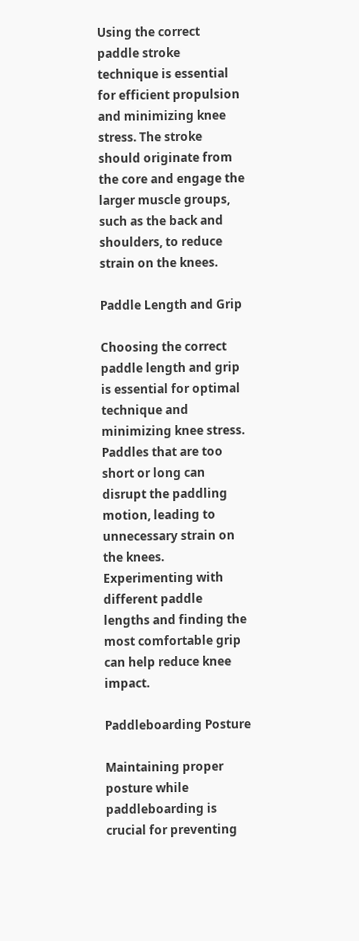Using the correct paddle stroke technique is essential for efficient propulsion and minimizing knee stress. The stroke should originate from the core and engage the larger muscle groups, such as the back and shoulders, to reduce strain on the knees.

Paddle Length and Grip

Choosing the correct paddle length and grip is essential for optimal technique and minimizing knee stress. Paddles that are too short or long can disrupt the paddling motion, leading to unnecessary strain on the knees. Experimenting with different paddle lengths and finding the most comfortable grip can help reduce knee impact.

Paddleboarding Posture

Maintaining proper posture while paddleboarding is crucial for preventing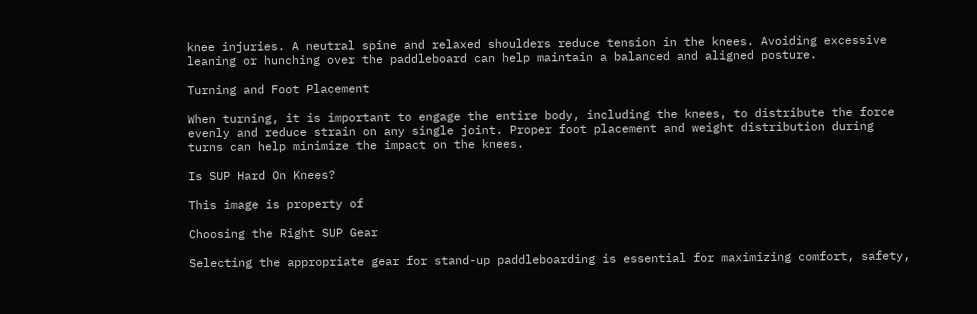knee injuries. A neutral spine and relaxed shoulders reduce tension in the knees. Avoiding excessive leaning or hunching over the paddleboard can help maintain a balanced and aligned posture.

Turning and Foot Placement

When turning, it is important to engage the entire body, including the knees, to distribute the force evenly and reduce strain on any single joint. Proper foot placement and weight distribution during turns can help minimize the impact on the knees.

Is SUP Hard On Knees?

This image is property of

Choosing the Right SUP Gear

Selecting the appropriate gear for stand-up paddleboarding is essential for maximizing comfort, safety,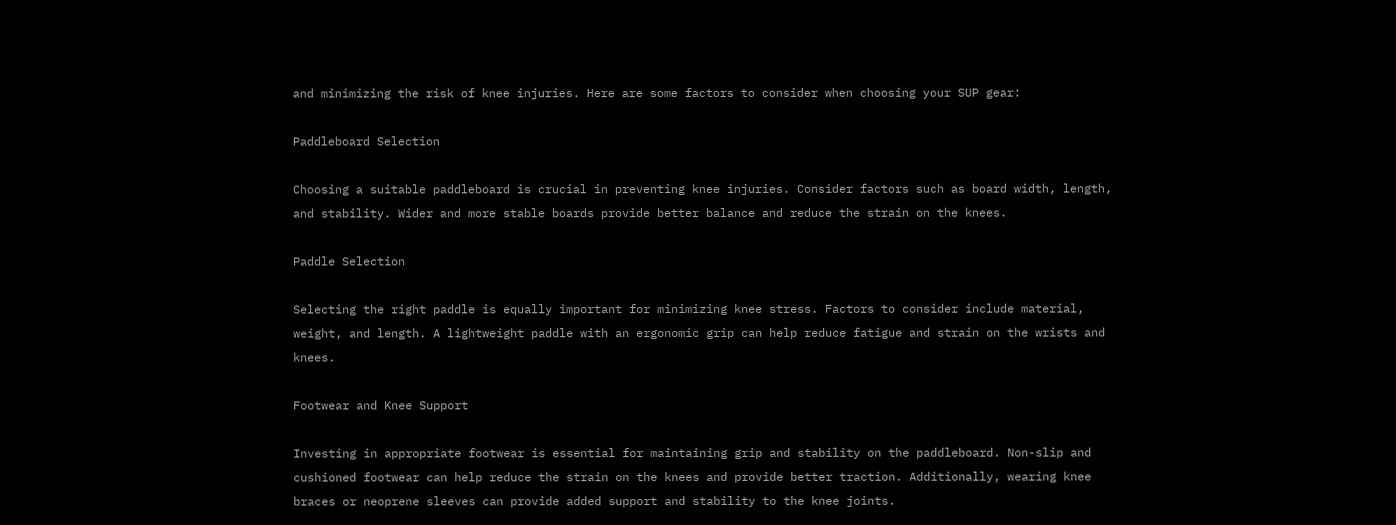and minimizing the risk of knee injuries. Here are some factors to consider when choosing your SUP gear:

Paddleboard Selection

Choosing a suitable paddleboard is crucial in preventing knee injuries. Consider factors such as board width, length, and stability. Wider and more stable boards provide better balance and reduce the strain on the knees.

Paddle Selection

Selecting the right paddle is equally important for minimizing knee stress. Factors to consider include material, weight, and length. A lightweight paddle with an ergonomic grip can help reduce fatigue and strain on the wrists and knees.

Footwear and Knee Support

Investing in appropriate footwear is essential for maintaining grip and stability on the paddleboard. Non-slip and cushioned footwear can help reduce the strain on the knees and provide better traction. Additionally, wearing knee braces or neoprene sleeves can provide added support and stability to the knee joints.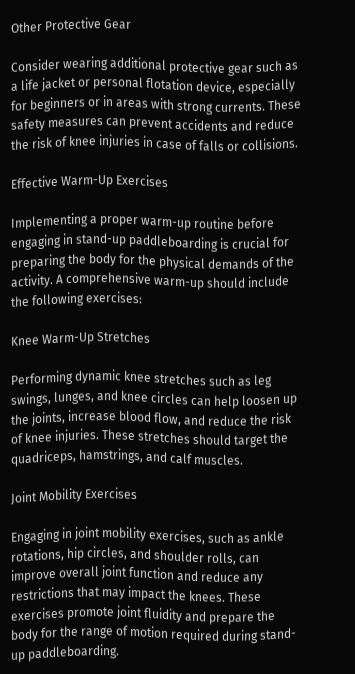Other Protective Gear

Consider wearing additional protective gear such as a life jacket or personal flotation device, especially for beginners or in areas with strong currents. These safety measures can prevent accidents and reduce the risk of knee injuries in case of falls or collisions.

Effective Warm-Up Exercises

Implementing a proper warm-up routine before engaging in stand-up paddleboarding is crucial for preparing the body for the physical demands of the activity. A comprehensive warm-up should include the following exercises:

Knee Warm-Up Stretches

Performing dynamic knee stretches such as leg swings, lunges, and knee circles can help loosen up the joints, increase blood flow, and reduce the risk of knee injuries. These stretches should target the quadriceps, hamstrings, and calf muscles.

Joint Mobility Exercises

Engaging in joint mobility exercises, such as ankle rotations, hip circles, and shoulder rolls, can improve overall joint function and reduce any restrictions that may impact the knees. These exercises promote joint fluidity and prepare the body for the range of motion required during stand-up paddleboarding.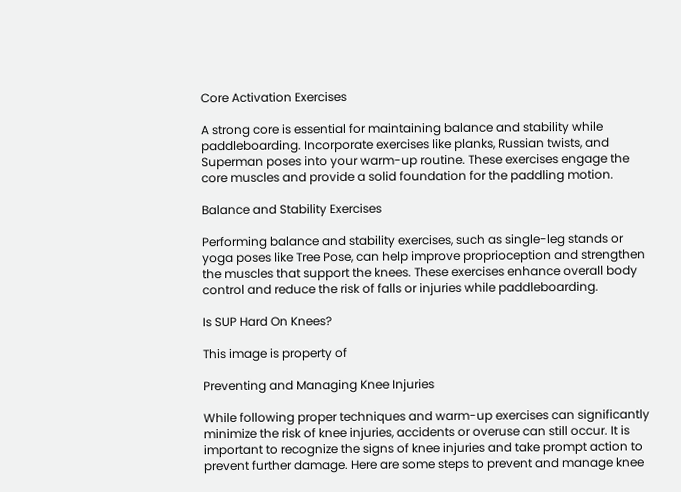Core Activation Exercises

A strong core is essential for maintaining balance and stability while paddleboarding. Incorporate exercises like planks, Russian twists, and Superman poses into your warm-up routine. These exercises engage the core muscles and provide a solid foundation for the paddling motion.

Balance and Stability Exercises

Performing balance and stability exercises, such as single-leg stands or yoga poses like Tree Pose, can help improve proprioception and strengthen the muscles that support the knees. These exercises enhance overall body control and reduce the risk of falls or injuries while paddleboarding.

Is SUP Hard On Knees?

This image is property of

Preventing and Managing Knee Injuries

While following proper techniques and warm-up exercises can significantly minimize the risk of knee injuries, accidents or overuse can still occur. It is important to recognize the signs of knee injuries and take prompt action to prevent further damage. Here are some steps to prevent and manage knee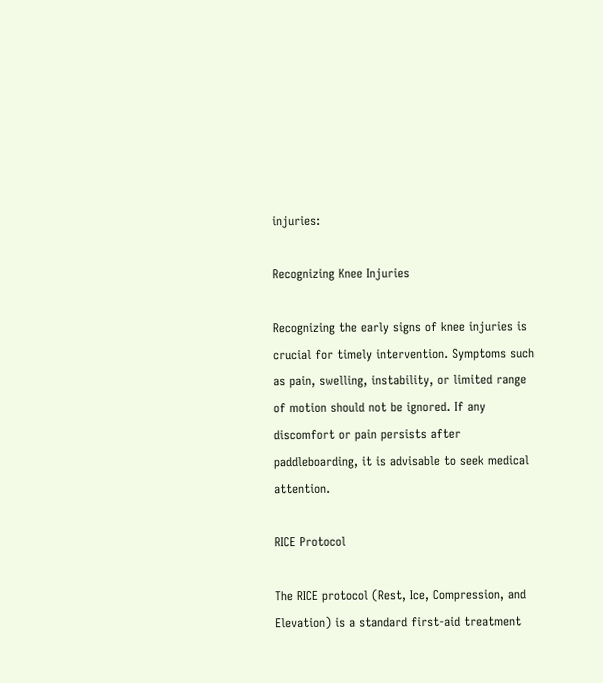injuries:

Recognizing Knee Injuries

Recognizing the early signs of knee injuries is crucial for timely intervention. Symptoms such as pain, swelling, instability, or limited range of motion should not be ignored. If any discomfort or pain persists after paddleboarding, it is advisable to seek medical attention.

RICE Protocol

The RICE protocol (Rest, Ice, Compression, and Elevation) is a standard first-aid treatment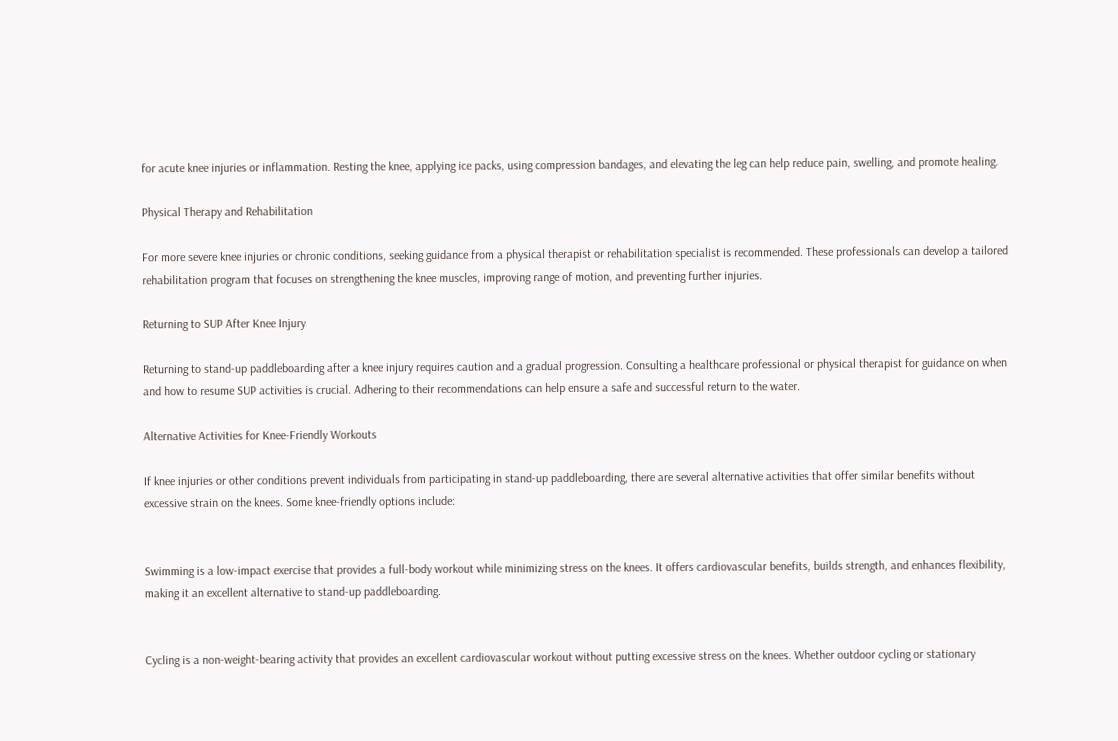for acute knee injuries or inflammation. Resting the knee, applying ice packs, using compression bandages, and elevating the leg can help reduce pain, swelling, and promote healing.

Physical Therapy and Rehabilitation

For more severe knee injuries or chronic conditions, seeking guidance from a physical therapist or rehabilitation specialist is recommended. These professionals can develop a tailored rehabilitation program that focuses on strengthening the knee muscles, improving range of motion, and preventing further injuries.

Returning to SUP After Knee Injury

Returning to stand-up paddleboarding after a knee injury requires caution and a gradual progression. Consulting a healthcare professional or physical therapist for guidance on when and how to resume SUP activities is crucial. Adhering to their recommendations can help ensure a safe and successful return to the water.

Alternative Activities for Knee-Friendly Workouts

If knee injuries or other conditions prevent individuals from participating in stand-up paddleboarding, there are several alternative activities that offer similar benefits without excessive strain on the knees. Some knee-friendly options include:


Swimming is a low-impact exercise that provides a full-body workout while minimizing stress on the knees. It offers cardiovascular benefits, builds strength, and enhances flexibility, making it an excellent alternative to stand-up paddleboarding.


Cycling is a non-weight-bearing activity that provides an excellent cardiovascular workout without putting excessive stress on the knees. Whether outdoor cycling or stationary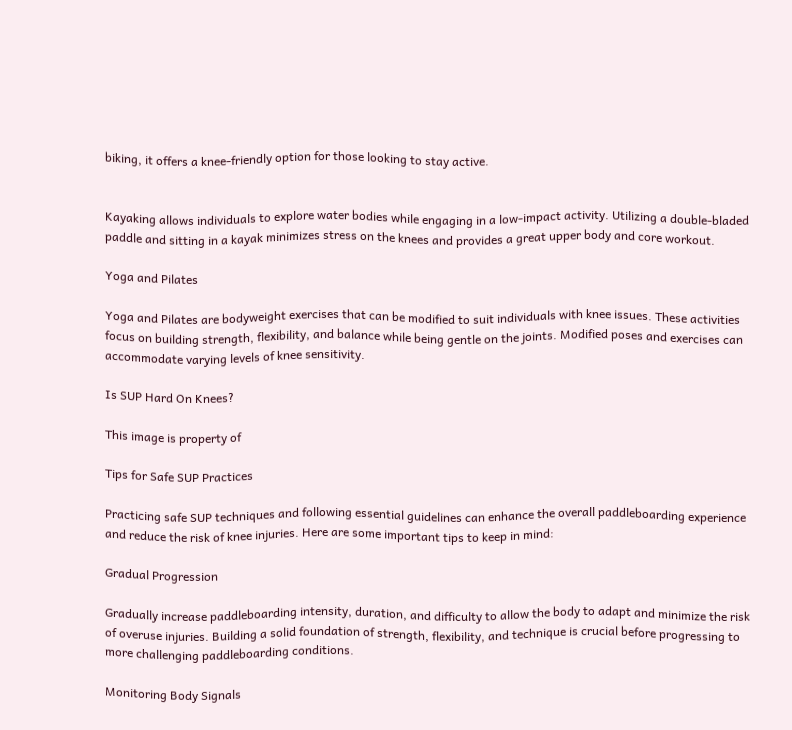biking, it offers a knee-friendly option for those looking to stay active.


Kayaking allows individuals to explore water bodies while engaging in a low-impact activity. Utilizing a double-bladed paddle and sitting in a kayak minimizes stress on the knees and provides a great upper body and core workout.

Yoga and Pilates

Yoga and Pilates are bodyweight exercises that can be modified to suit individuals with knee issues. These activities focus on building strength, flexibility, and balance while being gentle on the joints. Modified poses and exercises can accommodate varying levels of knee sensitivity.

Is SUP Hard On Knees?

This image is property of

Tips for Safe SUP Practices

Practicing safe SUP techniques and following essential guidelines can enhance the overall paddleboarding experience and reduce the risk of knee injuries. Here are some important tips to keep in mind:

Gradual Progression

Gradually increase paddleboarding intensity, duration, and difficulty to allow the body to adapt and minimize the risk of overuse injuries. Building a solid foundation of strength, flexibility, and technique is crucial before progressing to more challenging paddleboarding conditions.

Monitoring Body Signals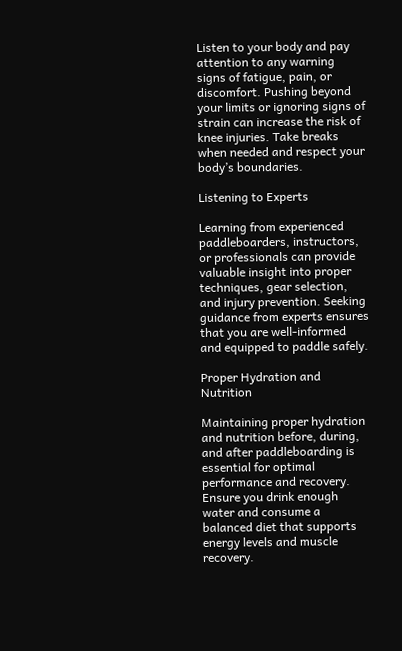Listen to your body and pay attention to any warning signs of fatigue, pain, or discomfort. Pushing beyond your limits or ignoring signs of strain can increase the risk of knee injuries. Take breaks when needed and respect your body’s boundaries.

Listening to Experts

Learning from experienced paddleboarders, instructors, or professionals can provide valuable insight into proper techniques, gear selection, and injury prevention. Seeking guidance from experts ensures that you are well-informed and equipped to paddle safely.

Proper Hydration and Nutrition

Maintaining proper hydration and nutrition before, during, and after paddleboarding is essential for optimal performance and recovery. Ensure you drink enough water and consume a balanced diet that supports energy levels and muscle recovery.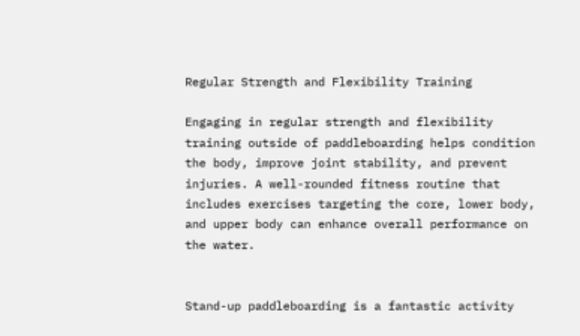Regular Strength and Flexibility Training

Engaging in regular strength and flexibility training outside of paddleboarding helps condition the body, improve joint stability, and prevent injuries. A well-rounded fitness routine that includes exercises targeting the core, lower body, and upper body can enhance overall performance on the water.


Stand-up paddleboarding is a fantastic activity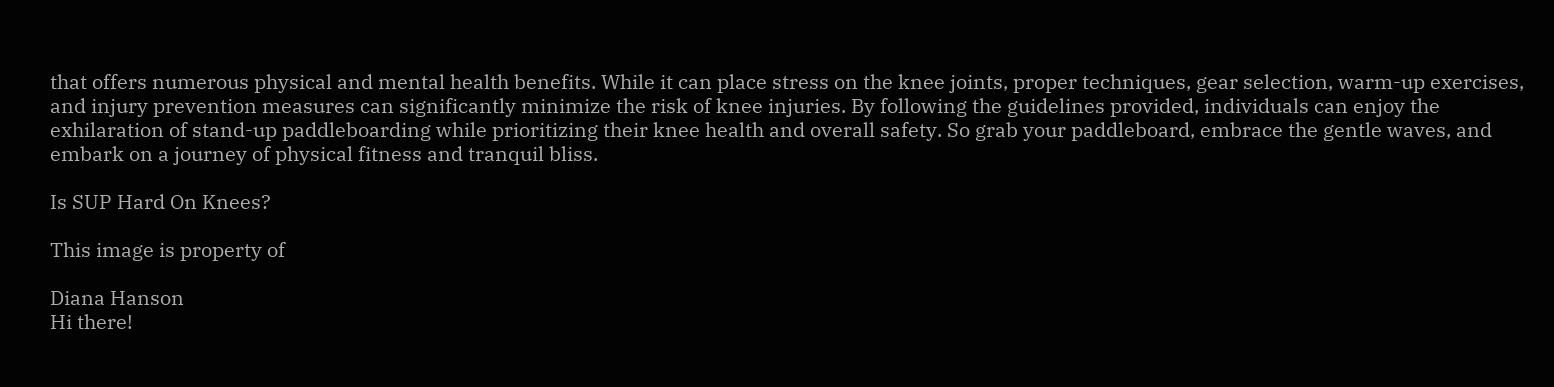that offers numerous physical and mental health benefits. While it can place stress on the knee joints, proper techniques, gear selection, warm-up exercises, and injury prevention measures can significantly minimize the risk of knee injuries. By following the guidelines provided, individuals can enjoy the exhilaration of stand-up paddleboarding while prioritizing their knee health and overall safety. So grab your paddleboard, embrace the gentle waves, and embark on a journey of physical fitness and tranquil bliss.

Is SUP Hard On Knees?

This image is property of

Diana Hanson
Hi there!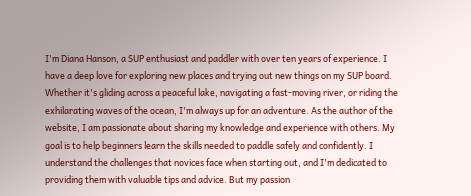I'm Diana Hanson, a SUP enthusiast and paddler with over ten years of experience. I have a deep love for exploring new places and trying out new things on my SUP board. Whether it's gliding across a peaceful lake, navigating a fast-moving river, or riding the exhilarating waves of the ocean, I'm always up for an adventure. As the author of the website, I am passionate about sharing my knowledge and experience with others. My goal is to help beginners learn the skills needed to paddle safely and confidently. I understand the challenges that novices face when starting out, and I'm dedicated to providing them with valuable tips and advice. But my passion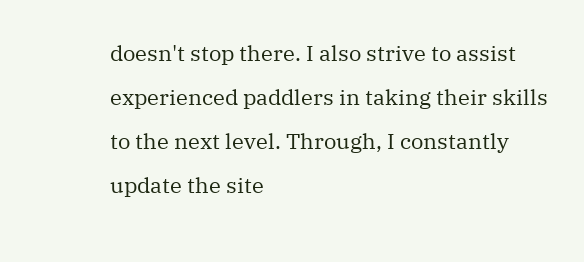doesn't stop there. I also strive to assist experienced paddlers in taking their skills to the next level. Through, I constantly update the site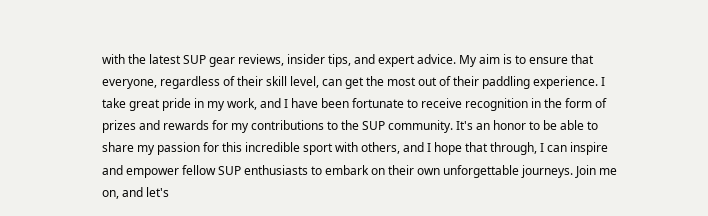with the latest SUP gear reviews, insider tips, and expert advice. My aim is to ensure that everyone, regardless of their skill level, can get the most out of their paddling experience. I take great pride in my work, and I have been fortunate to receive recognition in the form of prizes and rewards for my contributions to the SUP community. It's an honor to be able to share my passion for this incredible sport with others, and I hope that through, I can inspire and empower fellow SUP enthusiasts to embark on their own unforgettable journeys. Join me on, and let's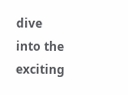dive into the exciting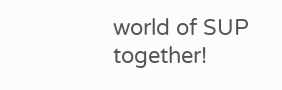world of SUP together!